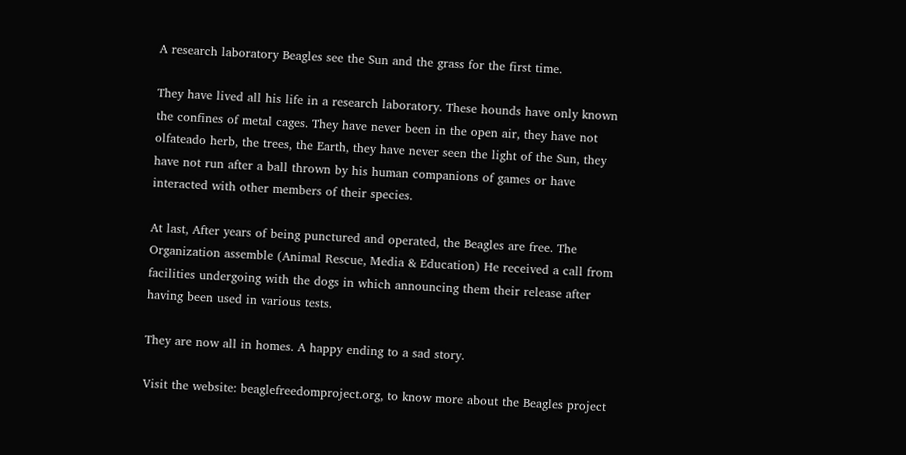A research laboratory Beagles see the Sun and the grass for the first time.

They have lived all his life in a research laboratory. These hounds have only known the confines of metal cages. They have never been in the open air, they have not olfateado herb, the trees, the Earth, they have never seen the light of the Sun, they have not run after a ball thrown by his human companions of games or have interacted with other members of their species.

At last, After years of being punctured and operated, the Beagles are free. The Organization assemble (Animal Rescue, Media & Education) He received a call from facilities undergoing with the dogs in which announcing them their release after having been used in various tests.

They are now all in homes. A happy ending to a sad story.

Visit the website: beaglefreedomproject.org, to know more about the Beagles project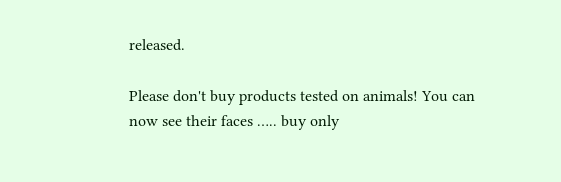released.

Please don't buy products tested on animals! You can now see their faces ….. buy only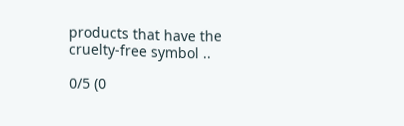products that have the cruelty-free symbol ..

0/5 (0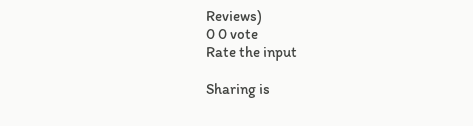Reviews)
0 0 vote
Rate the input

Sharing is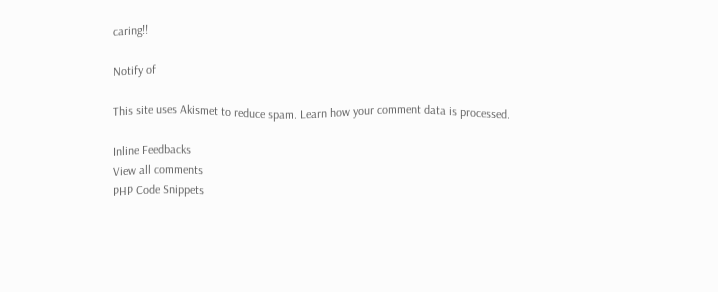caring!!

Notify of

This site uses Akismet to reduce spam. Learn how your comment data is processed.

Inline Feedbacks
View all comments
PHP Code Snippets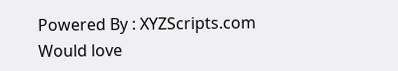Powered By : XYZScripts.com
Would love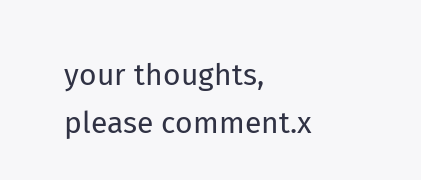your thoughts, please comment.x